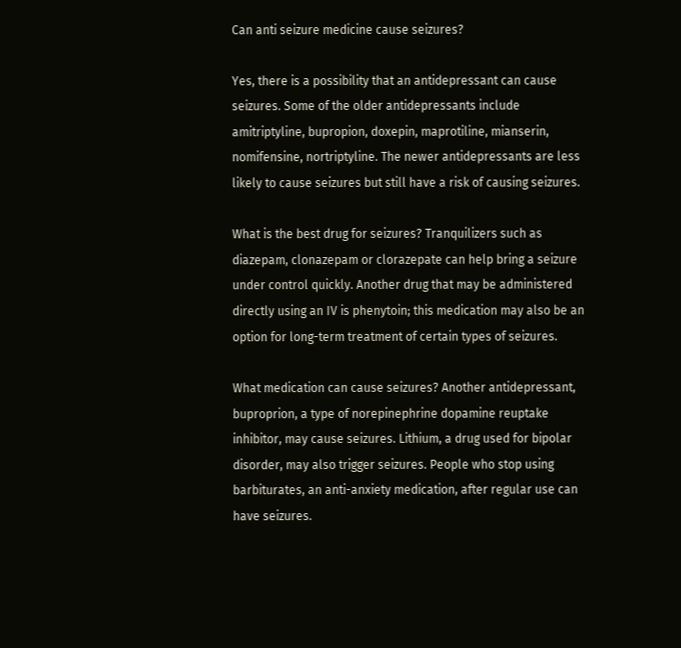Can anti seizure medicine cause seizures?

Yes, there is a possibility that an antidepressant can cause seizures. Some of the older antidepressants include amitriptyline, bupropion, doxepin, maprotiline, mianserin, nomifensine, nortriptyline. The newer antidepressants are less likely to cause seizures but still have a risk of causing seizures.

What is the best drug for seizures? Tranquilizers such as diazepam, clonazepam or clorazepate can help bring a seizure under control quickly. Another drug that may be administered directly using an IV is phenytoin; this medication may also be an option for long-term treatment of certain types of seizures.

What medication can cause seizures? Another antidepressant, buproprion, a type of norepinephrine dopamine reuptake inhibitor, may cause seizures. Lithium, a drug used for bipolar disorder, may also trigger seizures. People who stop using barbiturates, an anti-anxiety medication, after regular use can have seizures.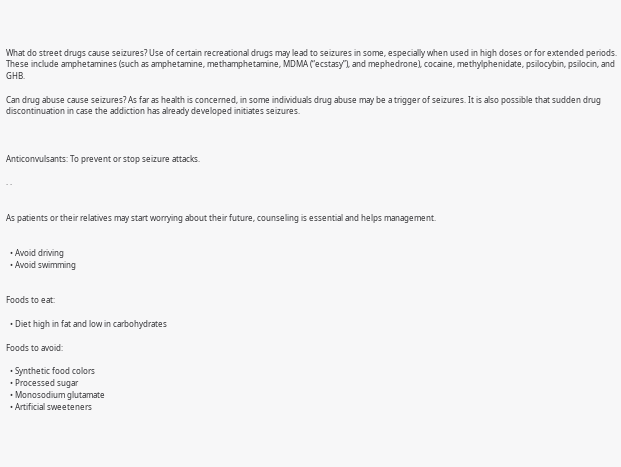What do street drugs cause seizures? Use of certain recreational drugs may lead to seizures in some, especially when used in high doses or for extended periods. These include amphetamines (such as amphetamine, methamphetamine, MDMA (“ecstasy”), and mephedrone), cocaine, methylphenidate, psilocybin, psilocin, and GHB.

Can drug abuse cause seizures? As far as health is concerned, in some individuals drug abuse may be a trigger of seizures. It is also possible that sudden drug discontinuation in case the addiction has already developed initiates seizures.



Anticonvulsants: To prevent or stop seizure attacks.

. .


As patients or their relatives may start worrying about their future, counseling is essential and helps management.


  • Avoid driving
  • Avoid swimming


Foods to eat:

  • Diet high in fat and low in carbohydrates

Foods to avoid:

  • Synthetic food colors
  • Processed sugar
  • Monosodium glutamate
  • Artificial sweeteners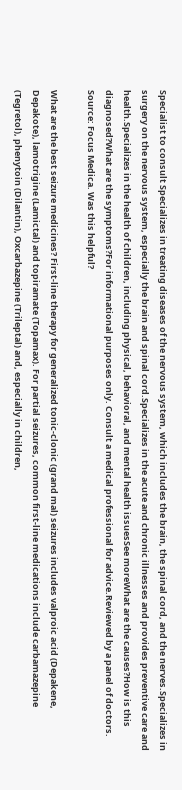Specialist to consult Specializes in treating diseases of the nervous system, which includes the brain, the spinal cord, and the nerves.Specializes in surgery on the nervous system, especially the brain and spinal cord.Specializes in the acute and chronic illnesses and provides preventive care and health.Specializes in the health of children, including physical, behavioral, and mental health issuesSee moreWhat are the causes?How is this diagnosed?What are the symptoms?For informational purposes only. Consult a medical professional for advice.Reviewed by a panel of doctors. Source: Focus Medica. Was this helpful?

What are the best seizure medicines? First-line therapy for generalized tonic-clonic (grand mal) seizures includes valproic acid (Depakene, Depakote), lamotrigine (Lamictal) and topiramate (Topamax). For partial seizures, common first-line medications include carbamazepine (Tegretol), phenytoin (Dilantin), Oxcarbazepine (Trileptal) and, especially in children,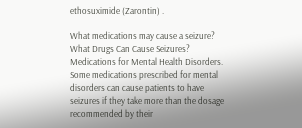ethosuximide (Zarontin) .

What medications may cause a seizure? What Drugs Can Cause Seizures? Medications for Mental Health Disorders. Some medications prescribed for mental disorders can cause patients to have seizures if they take more than the dosage recommended by their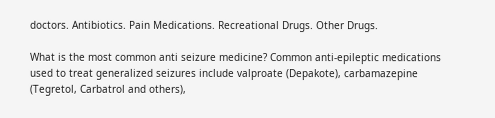doctors. Antibiotics. Pain Medications. Recreational Drugs. Other Drugs.

What is the most common anti seizure medicine? Common anti-epileptic medications used to treat generalized seizures include valproate (Depakote), carbamazepine (Tegretol, Carbatrol and others),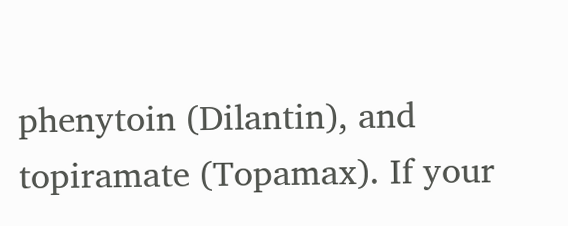phenytoin (Dilantin), and topiramate (Topamax). If your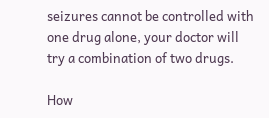seizures cannot be controlled with one drug alone, your doctor will try a combination of two drugs.

How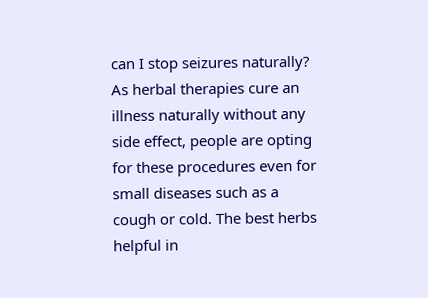can I stop seizures naturally? As herbal therapies cure an illness naturally without any side effect, people are opting for these procedures even for small diseases such as a cough or cold. The best herbs helpful in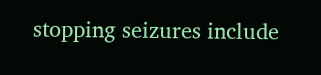stopping seizures include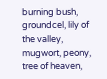burning bush, groundcel, lily of the valley, mugwort, peony, tree of heaven,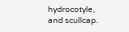hydrocotyle, and scullcap.